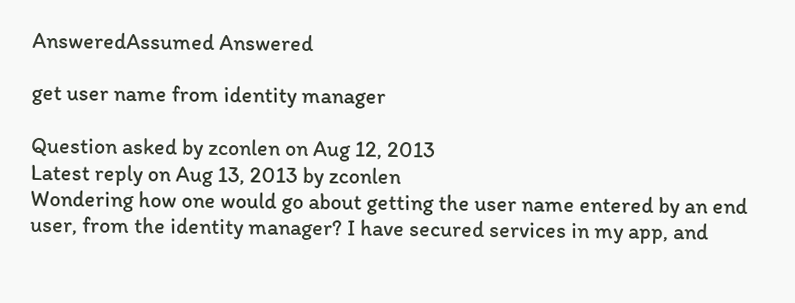AnsweredAssumed Answered

get user name from identity manager

Question asked by zconlen on Aug 12, 2013
Latest reply on Aug 13, 2013 by zconlen
Wondering how one would go about getting the user name entered by an end user, from the identity manager? I have secured services in my app, and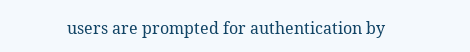users are prompted for authentication by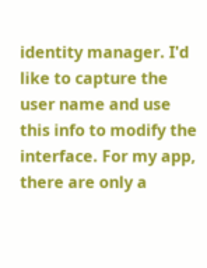identity manager. I'd like to capture the user name and use this info to modify the interface. For my app, there are only a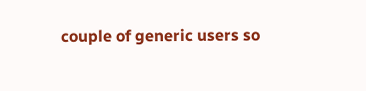couple of generic users so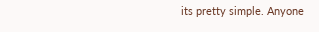its pretty simple. Anyone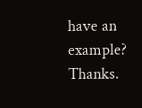have an example? Thanks.